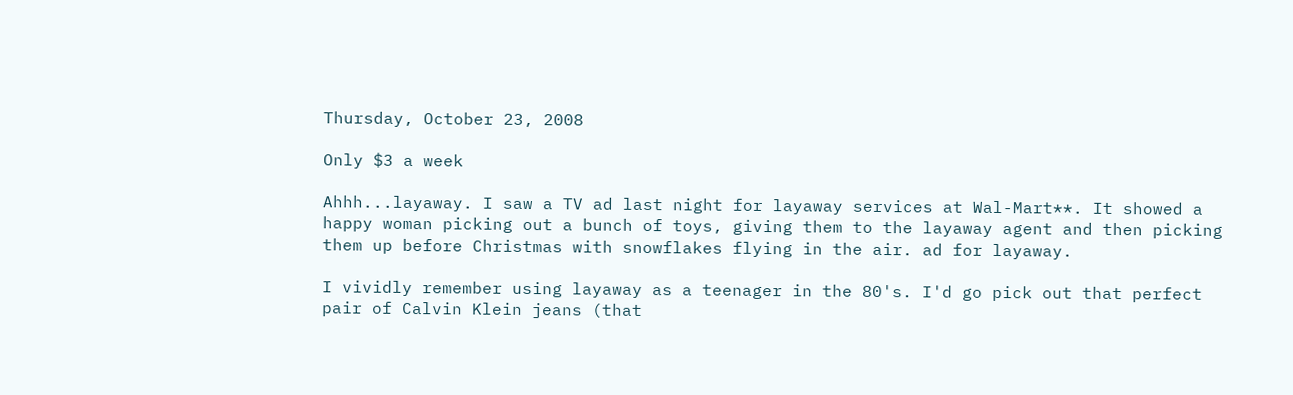Thursday, October 23, 2008

Only $3 a week

Ahhh...layaway. I saw a TV ad last night for layaway services at Wal-Mart**. It showed a happy woman picking out a bunch of toys, giving them to the layaway agent and then picking them up before Christmas with snowflakes flying in the air. ad for layaway.

I vividly remember using layaway as a teenager in the 80's. I'd go pick out that perfect pair of Calvin Klein jeans (that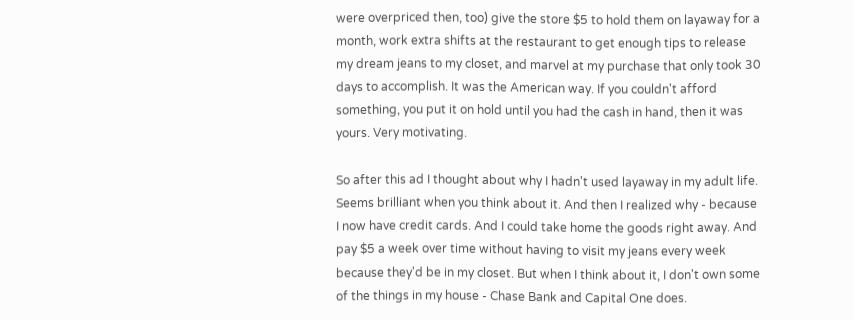were overpriced then, too) give the store $5 to hold them on layaway for a month, work extra shifts at the restaurant to get enough tips to release my dream jeans to my closet, and marvel at my purchase that only took 30 days to accomplish. It was the American way. If you couldn't afford something, you put it on hold until you had the cash in hand, then it was yours. Very motivating.

So after this ad I thought about why I hadn't used layaway in my adult life. Seems brilliant when you think about it. And then I realized why - because I now have credit cards. And I could take home the goods right away. And pay $5 a week over time without having to visit my jeans every week because they'd be in my closet. But when I think about it, I don't own some of the things in my house - Chase Bank and Capital One does.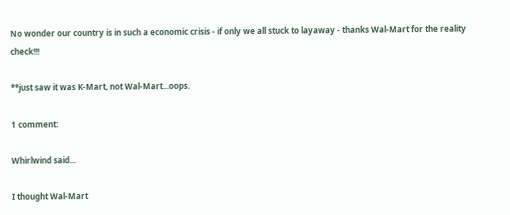No wonder our country is in such a economic crisis - if only we all stuck to layaway - thanks Wal-Mart for the reality check!!!

**just saw it was K-Mart, not Wal-Mart...oops.

1 comment:

Whirlwind said...

I thought Wal-Mart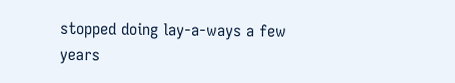stopped doing lay-a-ways a few years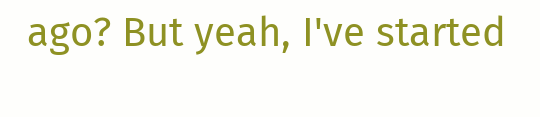ago? But yeah, I've started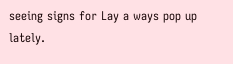seeing signs for Lay a ways pop up lately.